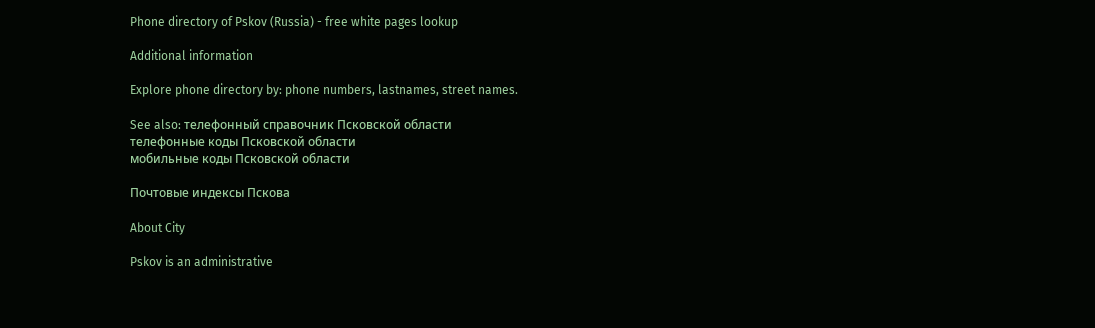Phone directory of Pskov (Russia) - free white pages lookup

Additional information

Explore phone directory by: phone numbers, lastnames, street names.

See also: телефонный справочник Псковской области
телефонные коды Псковской области
мобильные коды Псковской области

Почтовые индексы Пскова

About City

Pskov is an administrative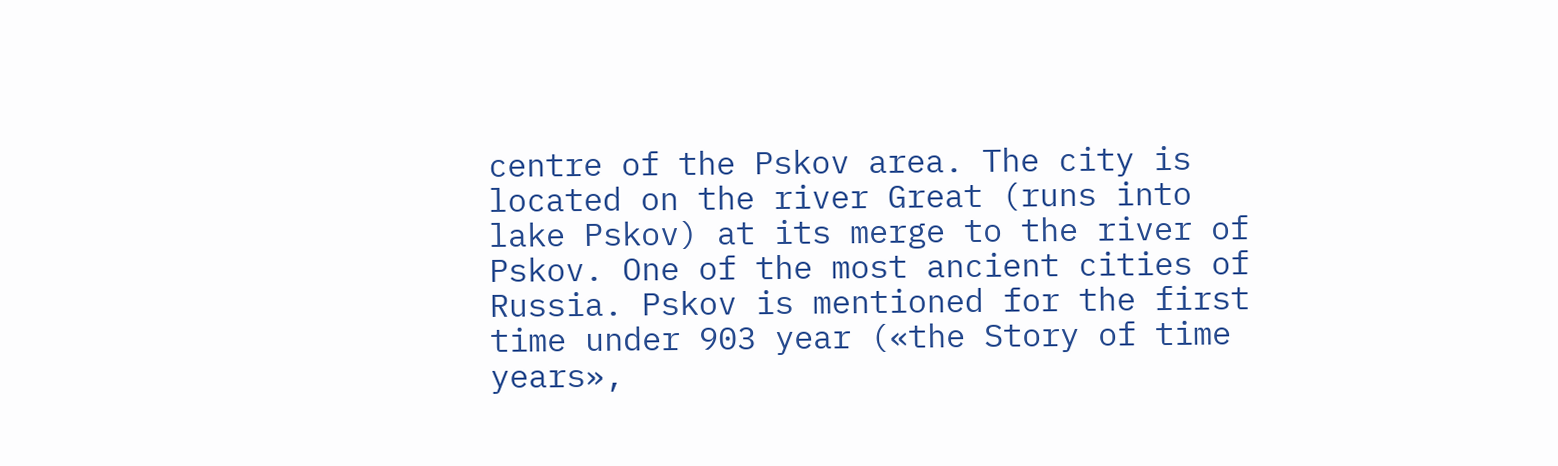centre of the Pskov area. The city is located on the river Great (runs into lake Pskov) at its merge to the river of Pskov. One of the most ancient cities of Russia. Pskov is mentioned for the first time under 903 year («the Story of time years»,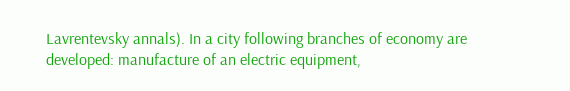Lavrentevsky annals). In a city following branches of economy are developed: manufacture of an electric equipment,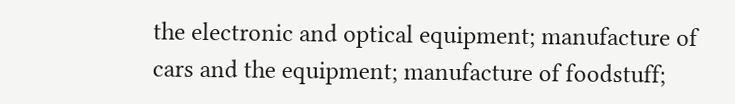the electronic and optical equipment; manufacture of cars and the equipment; manufacture of foodstuff;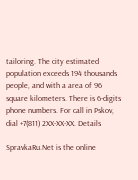tailoring. The city estimated population exceeds 194 thousands people, and with a area of 96 square kilometers. There is 6-digits phone numbers. For call in Pskov, dial +7(811) 2XX-XX-XX. Details

SpravkaRu.Net is the online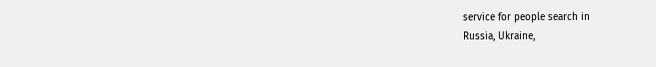service for people search in
Russia, Ukraine,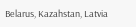Belarus, Kazahstan, Latvia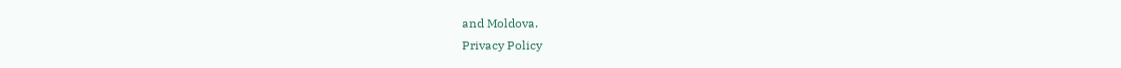and Moldova.
Privacy Policy